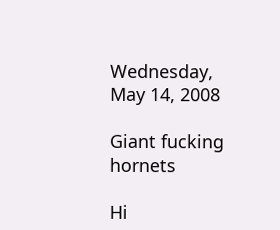Wednesday, May 14, 2008

Giant fucking hornets

Hi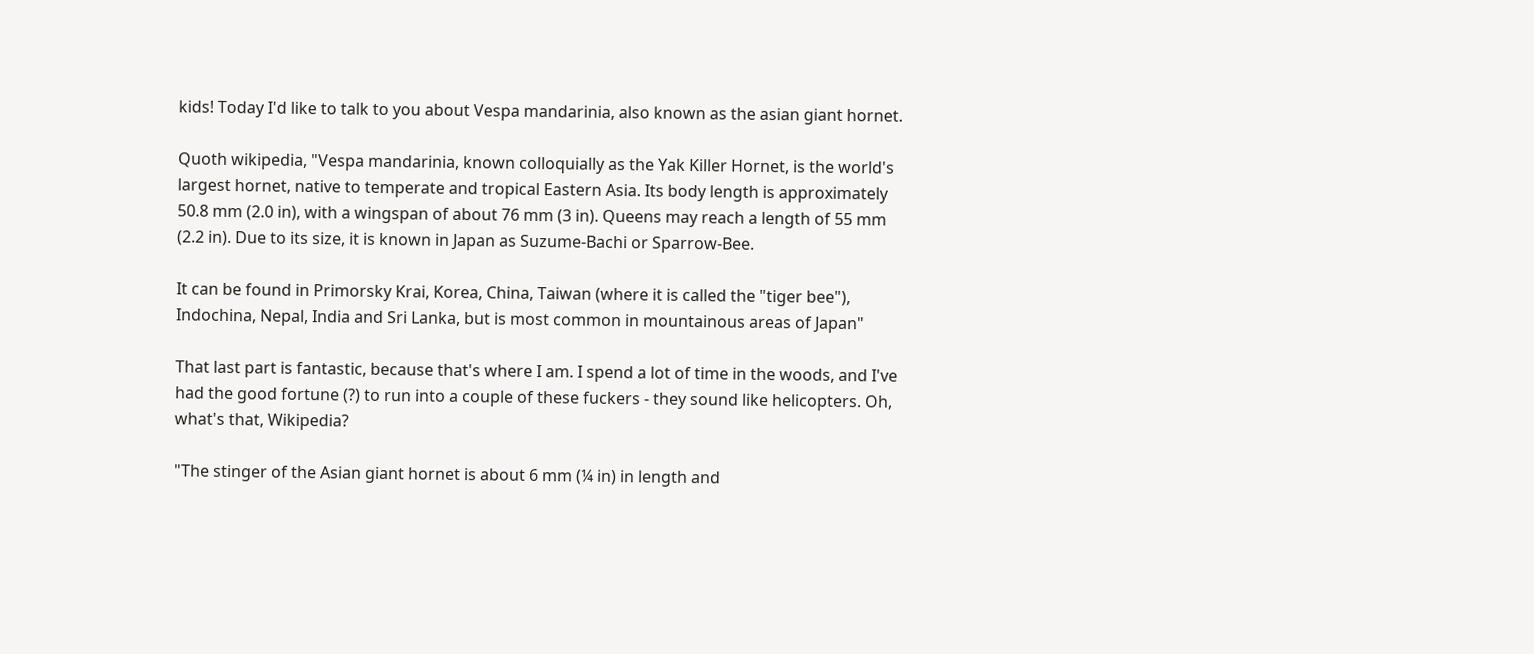kids! Today I'd like to talk to you about Vespa mandarinia, also known as the asian giant hornet.

Quoth wikipedia, "Vespa mandarinia, known colloquially as the Yak Killer Hornet, is the world's largest hornet, native to temperate and tropical Eastern Asia. Its body length is approximately 50.8 mm (2.0 in), with a wingspan of about 76 mm (3 in). Queens may reach a length of 55 mm (2.2 in). Due to its size, it is known in Japan as Suzume-Bachi or Sparrow-Bee.

It can be found in Primorsky Krai, Korea, China, Taiwan (where it is called the "tiger bee"), Indochina, Nepal, India and Sri Lanka, but is most common in mountainous areas of Japan"

That last part is fantastic, because that's where I am. I spend a lot of time in the woods, and I've had the good fortune (?) to run into a couple of these fuckers - they sound like helicopters. Oh, what's that, Wikipedia?

"The stinger of the Asian giant hornet is about 6 mm (¼ in) in length and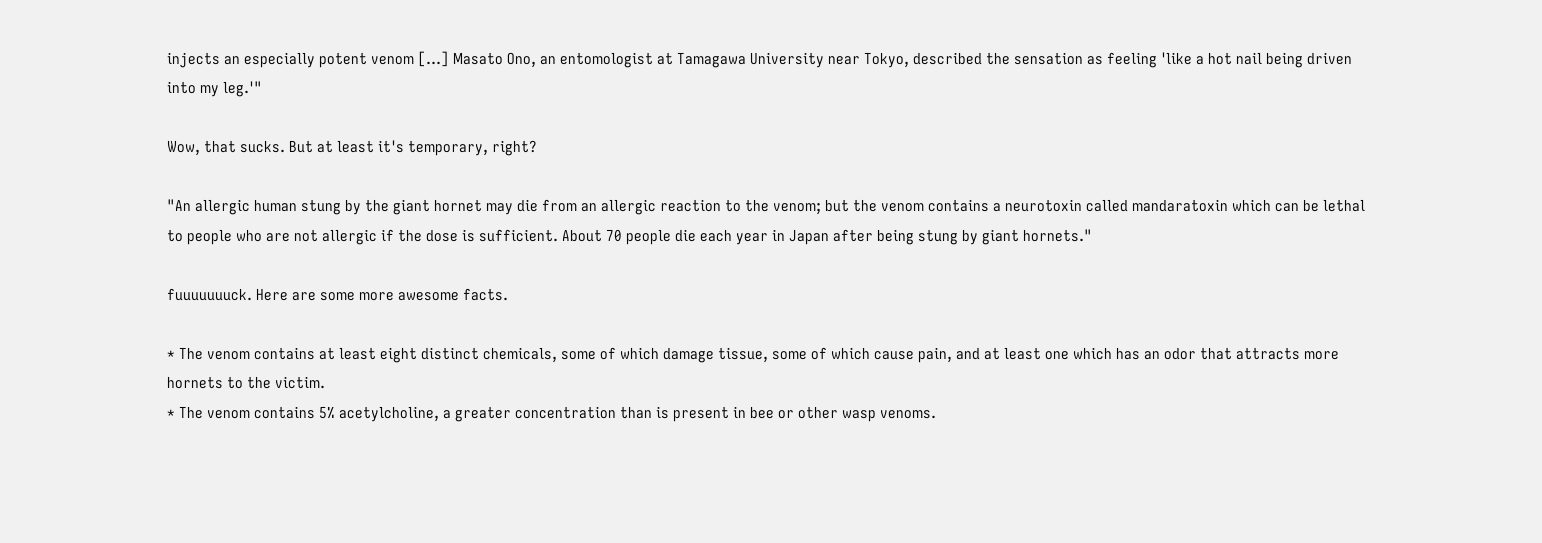injects an especially potent venom [...] Masato Ono, an entomologist at Tamagawa University near Tokyo, described the sensation as feeling 'like a hot nail being driven into my leg.'"

Wow, that sucks. But at least it's temporary, right?

"An allergic human stung by the giant hornet may die from an allergic reaction to the venom; but the venom contains a neurotoxin called mandaratoxin which can be lethal to people who are not allergic if the dose is sufficient. About 70 people die each year in Japan after being stung by giant hornets."

fuuuuuuuck. Here are some more awesome facts.

* The venom contains at least eight distinct chemicals, some of which damage tissue, some of which cause pain, and at least one which has an odor that attracts more hornets to the victim.
* The venom contains 5% acetylcholine, a greater concentration than is present in bee or other wasp venoms.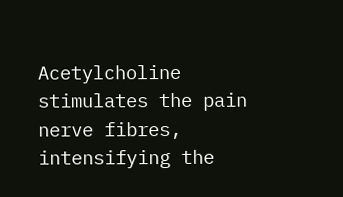Acetylcholine stimulates the pain nerve fibres, intensifying the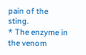pain of the sting.
* The enzyme in the venom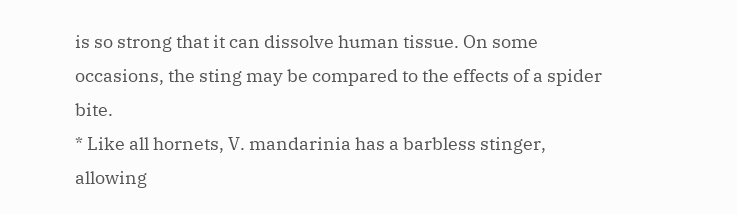is so strong that it can dissolve human tissue. On some occasions, the sting may be compared to the effects of a spider bite.
* Like all hornets, V. mandarinia has a barbless stinger, allowing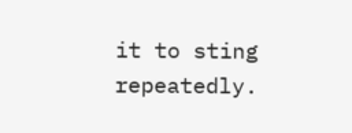it to sting repeatedly.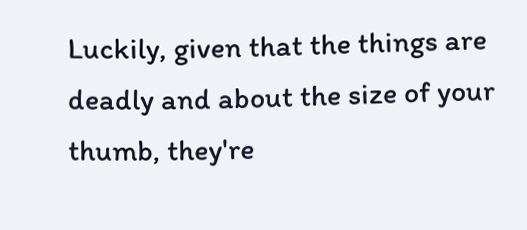Luckily, given that the things are deadly and about the size of your thumb, they're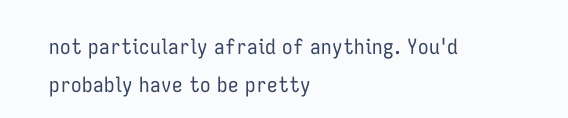not particularly afraid of anything. You'd probably have to be pretty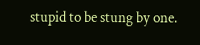stupid to be stung by one.